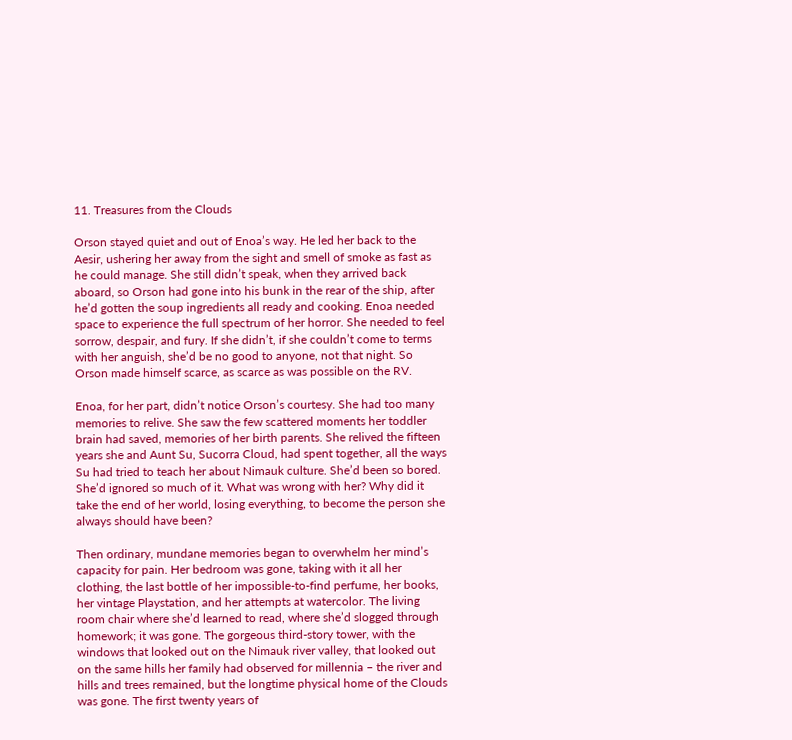11. Treasures from the Clouds

Orson stayed quiet and out of Enoa’s way. He led her back to the Aesir, ushering her away from the sight and smell of smoke as fast as he could manage. She still didn’t speak, when they arrived back aboard, so Orson had gone into his bunk in the rear of the ship, after he’d gotten the soup ingredients all ready and cooking. Enoa needed space to experience the full spectrum of her horror. She needed to feel sorrow, despair, and fury. If she didn’t, if she couldn’t come to terms with her anguish, she’d be no good to anyone, not that night. So Orson made himself scarce, as scarce as was possible on the RV.

Enoa, for her part, didn’t notice Orson’s courtesy. She had too many memories to relive. She saw the few scattered moments her toddler brain had saved, memories of her birth parents. She relived the fifteen years she and Aunt Su, Sucorra Cloud, had spent together, all the ways Su had tried to teach her about Nimauk culture. She’d been so bored. She’d ignored so much of it. What was wrong with her? Why did it take the end of her world, losing everything, to become the person she always should have been?

Then ordinary, mundane memories began to overwhelm her mind’s capacity for pain. Her bedroom was gone, taking with it all her clothing, the last bottle of her impossible-to-find perfume, her books, her vintage Playstation, and her attempts at watercolor. The living room chair where she’d learned to read, where she’d slogged through homework; it was gone. The gorgeous third-story tower, with the windows that looked out on the Nimauk river valley, that looked out on the same hills her family had observed for millennia – the river and hills and trees remained, but the longtime physical home of the Clouds was gone. The first twenty years of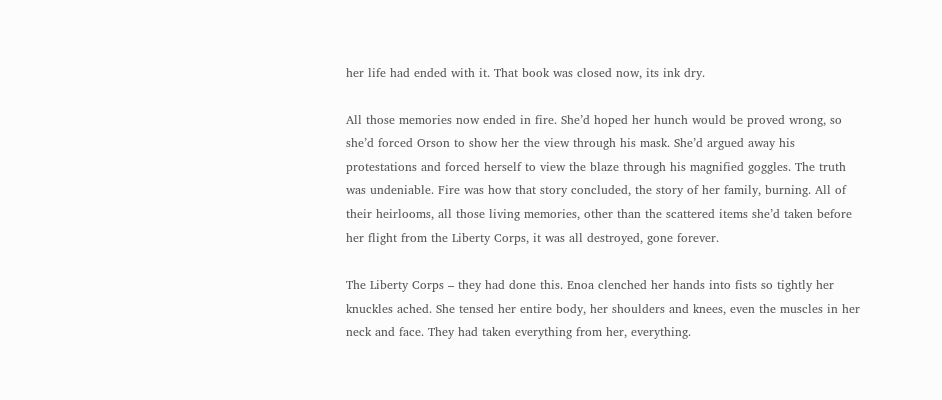her life had ended with it. That book was closed now, its ink dry.

All those memories now ended in fire. She’d hoped her hunch would be proved wrong, so she’d forced Orson to show her the view through his mask. She’d argued away his protestations and forced herself to view the blaze through his magnified goggles. The truth was undeniable. Fire was how that story concluded, the story of her family, burning. All of their heirlooms, all those living memories, other than the scattered items she’d taken before her flight from the Liberty Corps, it was all destroyed, gone forever.

The Liberty Corps – they had done this. Enoa clenched her hands into fists so tightly her knuckles ached. She tensed her entire body, her shoulders and knees, even the muscles in her neck and face. They had taken everything from her, everything.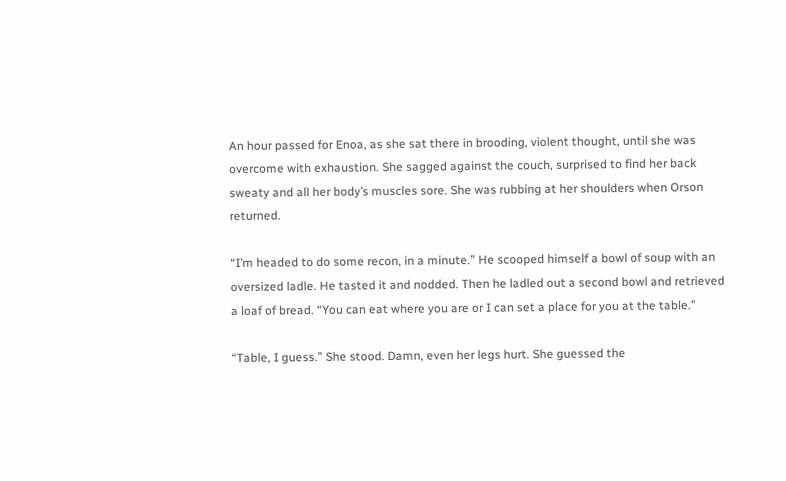An hour passed for Enoa, as she sat there in brooding, violent thought, until she was overcome with exhaustion. She sagged against the couch, surprised to find her back sweaty and all her body’s muscles sore. She was rubbing at her shoulders when Orson returned.

“I’m headed to do some recon, in a minute.” He scooped himself a bowl of soup with an oversized ladle. He tasted it and nodded. Then he ladled out a second bowl and retrieved a loaf of bread. “You can eat where you are or I can set a place for you at the table.”

“Table, I guess.” She stood. Damn, even her legs hurt. She guessed the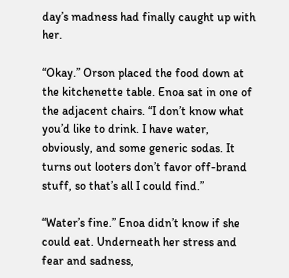day’s madness had finally caught up with her.

“Okay.” Orson placed the food down at the kitchenette table. Enoa sat in one of the adjacent chairs. “I don’t know what you’d like to drink. I have water, obviously, and some generic sodas. It turns out looters don’t favor off-brand stuff, so that’s all I could find.”

“Water’s fine.” Enoa didn’t know if she could eat. Underneath her stress and fear and sadness,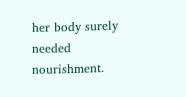her body surely needed nourishment.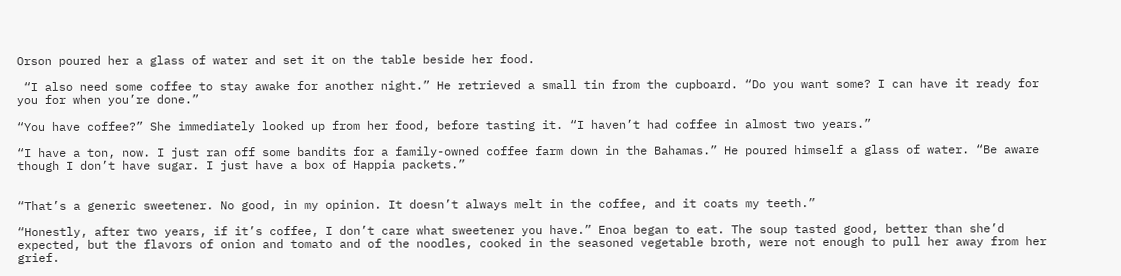Orson poured her a glass of water and set it on the table beside her food.

 “I also need some coffee to stay awake for another night.” He retrieved a small tin from the cupboard. “Do you want some? I can have it ready for you for when you’re done.”

“You have coffee?” She immediately looked up from her food, before tasting it. “I haven’t had coffee in almost two years.”

“I have a ton, now. I just ran off some bandits for a family-owned coffee farm down in the Bahamas.” He poured himself a glass of water. “Be aware though I don’t have sugar. I just have a box of Happia packets.”


“That’s a generic sweetener. No good, in my opinion. It doesn’t always melt in the coffee, and it coats my teeth.”

“Honestly, after two years, if it’s coffee, I don’t care what sweetener you have.” Enoa began to eat. The soup tasted good, better than she’d expected, but the flavors of onion and tomato and of the noodles, cooked in the seasoned vegetable broth, were not enough to pull her away from her grief.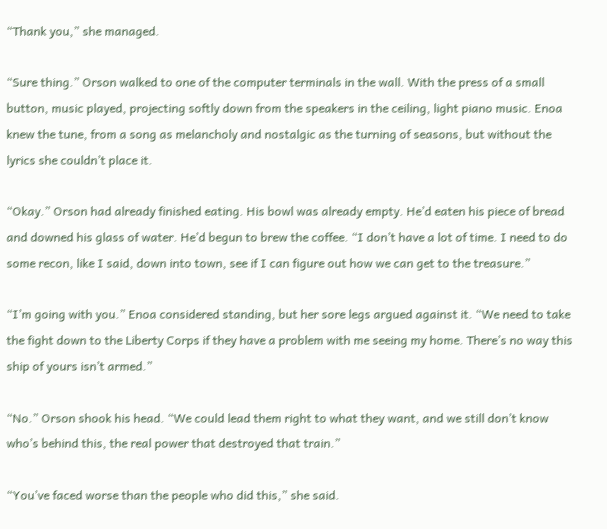“Thank you,” she managed.

“Sure thing.” Orson walked to one of the computer terminals in the wall. With the press of a small button, music played, projecting softly down from the speakers in the ceiling, light piano music. Enoa knew the tune, from a song as melancholy and nostalgic as the turning of seasons, but without the lyrics she couldn’t place it.

“Okay.” Orson had already finished eating. His bowl was already empty. He’d eaten his piece of bread and downed his glass of water. He’d begun to brew the coffee. “I don’t have a lot of time. I need to do some recon, like I said, down into town, see if I can figure out how we can get to the treasure.”

“I’m going with you.” Enoa considered standing, but her sore legs argued against it. “We need to take the fight down to the Liberty Corps if they have a problem with me seeing my home. There’s no way this ship of yours isn’t armed.”

“No.” Orson shook his head. “We could lead them right to what they want, and we still don’t know who’s behind this, the real power that destroyed that train.”

“You’ve faced worse than the people who did this,” she said.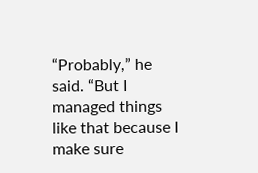“Probably,” he said. “But I managed things like that because I make sure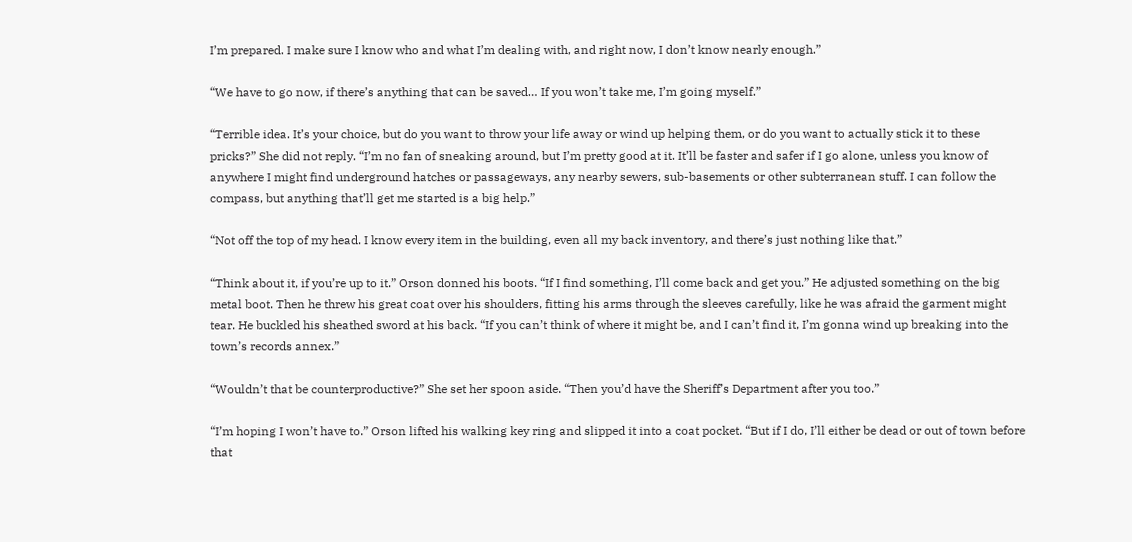I’m prepared. I make sure I know who and what I’m dealing with, and right now, I don’t know nearly enough.”

“We have to go now, if there’s anything that can be saved… If you won’t take me, I’m going myself.”

“Terrible idea. It’s your choice, but do you want to throw your life away or wind up helping them, or do you want to actually stick it to these pricks?” She did not reply. “I’m no fan of sneaking around, but I’m pretty good at it. It’ll be faster and safer if I go alone, unless you know of anywhere I might find underground hatches or passageways, any nearby sewers, sub-basements or other subterranean stuff. I can follow the compass, but anything that’ll get me started is a big help.”

“Not off the top of my head. I know every item in the building, even all my back inventory, and there’s just nothing like that.”

“Think about it, if you’re up to it.” Orson donned his boots. “If I find something, I’ll come back and get you.” He adjusted something on the big metal boot. Then he threw his great coat over his shoulders, fitting his arms through the sleeves carefully, like he was afraid the garment might tear. He buckled his sheathed sword at his back. “If you can’t think of where it might be, and I can’t find it, I’m gonna wind up breaking into the town’s records annex.”

“Wouldn’t that be counterproductive?” She set her spoon aside. “Then you’d have the Sheriff’s Department after you too.”

“I’m hoping I won’t have to.” Orson lifted his walking key ring and slipped it into a coat pocket. “But if I do, I’ll either be dead or out of town before that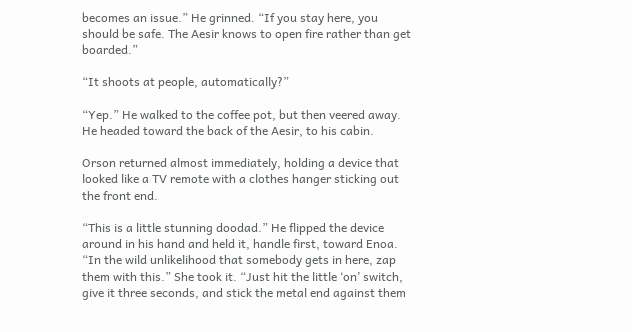becomes an issue.” He grinned. “If you stay here, you should be safe. The Aesir knows to open fire rather than get boarded.”

“It shoots at people, automatically?”

“Yep.” He walked to the coffee pot, but then veered away. He headed toward the back of the Aesir, to his cabin.

Orson returned almost immediately, holding a device that looked like a TV remote with a clothes hanger sticking out the front end.

“This is a little stunning doodad.” He flipped the device around in his hand and held it, handle first, toward Enoa. “In the wild unlikelihood that somebody gets in here, zap them with this.” She took it. “Just hit the little ‘on’ switch, give it three seconds, and stick the metal end against them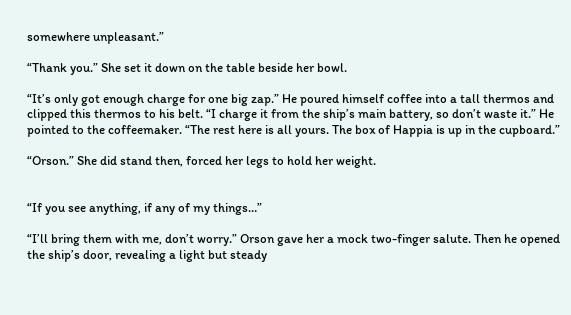somewhere unpleasant.”

“Thank you.” She set it down on the table beside her bowl.

“It’s only got enough charge for one big zap.” He poured himself coffee into a tall thermos and clipped this thermos to his belt. “I charge it from the ship’s main battery, so don’t waste it.” He pointed to the coffeemaker. “The rest here is all yours. The box of Happia is up in the cupboard.”

“Orson.” She did stand then, forced her legs to hold her weight.


“If you see anything, if any of my things…”

“I’ll bring them with me, don’t worry.” Orson gave her a mock two-finger salute. Then he opened the ship’s door, revealing a light but steady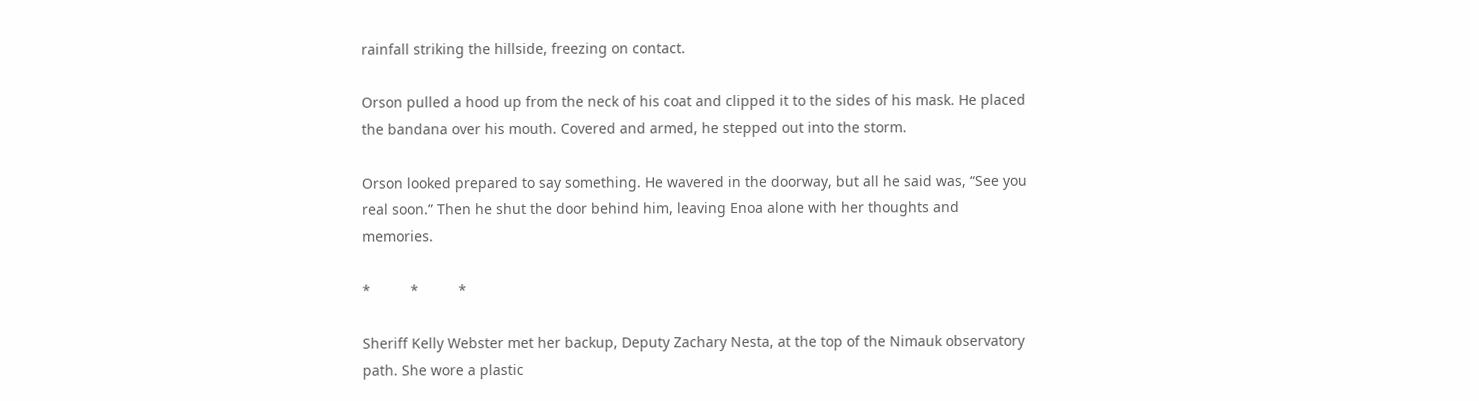rainfall striking the hillside, freezing on contact.

Orson pulled a hood up from the neck of his coat and clipped it to the sides of his mask. He placed the bandana over his mouth. Covered and armed, he stepped out into the storm.

Orson looked prepared to say something. He wavered in the doorway, but all he said was, “See you real soon.” Then he shut the door behind him, leaving Enoa alone with her thoughts and memories.

*          *          *

Sheriff Kelly Webster met her backup, Deputy Zachary Nesta, at the top of the Nimauk observatory path. She wore a plastic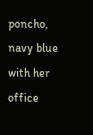poncho, navy blue with her office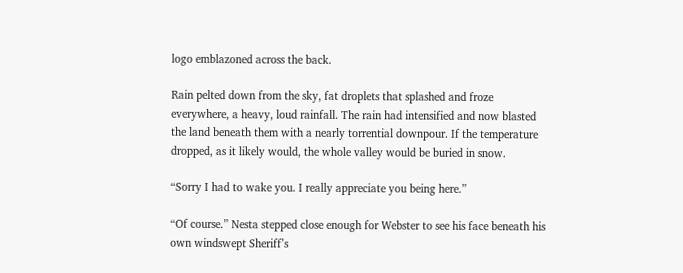logo emblazoned across the back.

Rain pelted down from the sky, fat droplets that splashed and froze everywhere, a heavy, loud rainfall. The rain had intensified and now blasted the land beneath them with a nearly torrential downpour. If the temperature dropped, as it likely would, the whole valley would be buried in snow.

“Sorry I had to wake you. I really appreciate you being here.”

“Of course.” Nesta stepped close enough for Webster to see his face beneath his own windswept Sheriff’s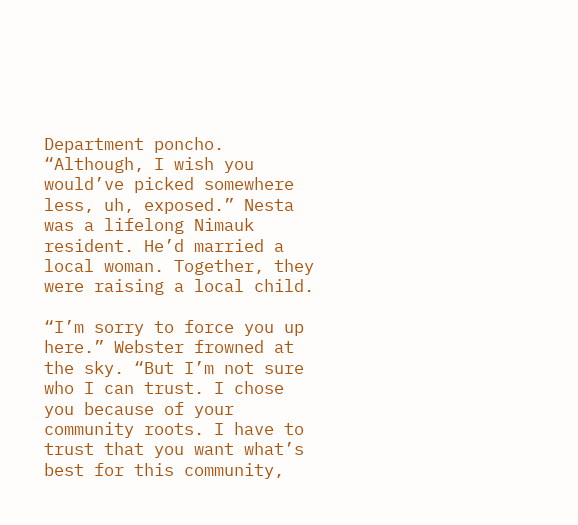Department poncho. “Although, I wish you would’ve picked somewhere less, uh, exposed.” Nesta was a lifelong Nimauk resident. He’d married a local woman. Together, they were raising a local child.

“I’m sorry to force you up here.” Webster frowned at the sky. “But I’m not sure who I can trust. I chose you because of your community roots. I have to trust that you want what’s best for this community,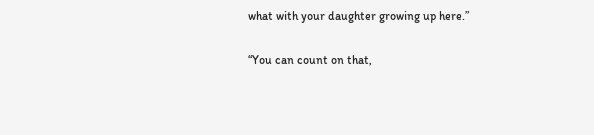what with your daughter growing up here.”

“You can count on that,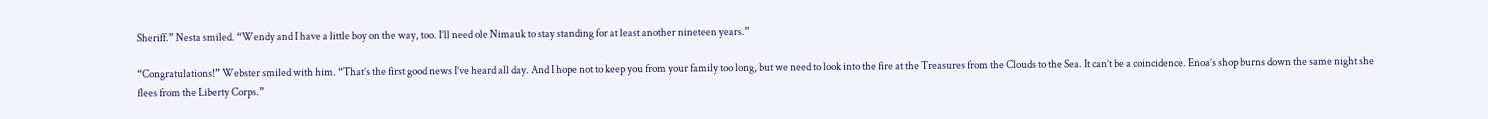Sheriff.” Nesta smiled. “Wendy and I have a little boy on the way, too. I’ll need ole Nimauk to stay standing for at least another nineteen years.”

“Congratulations!” Webster smiled with him. “That’s the first good news I’ve heard all day. And I hope not to keep you from your family too long, but we need to look into the fire at the Treasures from the Clouds to the Sea. It can’t be a coincidence. Enoa’s shop burns down the same night she flees from the Liberty Corps.”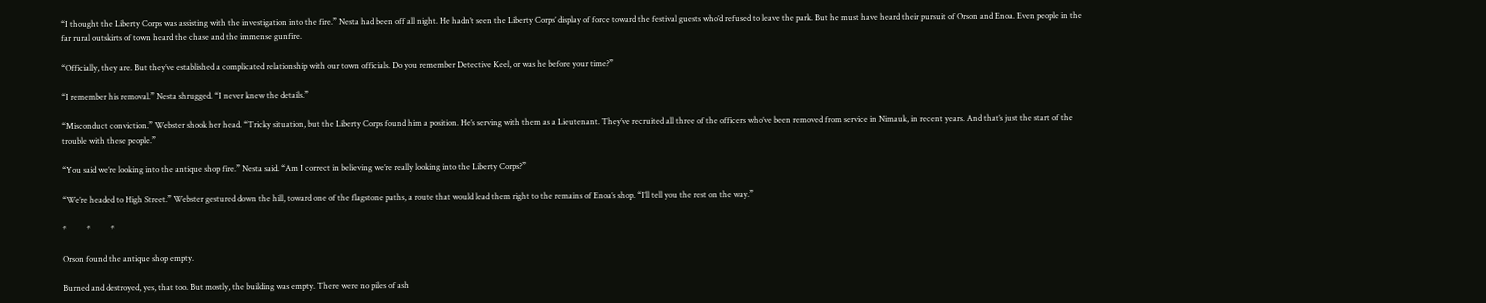“I thought the Liberty Corps was assisting with the investigation into the fire.” Nesta had been off all night. He hadn’t seen the Liberty Corps’ display of force toward the festival guests who’d refused to leave the park. But he must have heard their pursuit of Orson and Enoa. Even people in the far rural outskirts of town heard the chase and the immense gunfire.

“Officially, they are. But they’ve established a complicated relationship with our town officials. Do you remember Detective Keel, or was he before your time?”

“I remember his removal.” Nesta shrugged. “I never knew the details.”

“Misconduct conviction.” Webster shook her head. “Tricky situation, but the Liberty Corps found him a position. He’s serving with them as a Lieutenant. They’ve recruited all three of the officers who’ve been removed from service in Nimauk, in recent years. And that’s just the start of the trouble with these people.”

“You said we’re looking into the antique shop fire.” Nesta said. “Am I correct in believing we’re really looking into the Liberty Corps?”

“We’re headed to High Street.” Webster gestured down the hill, toward one of the flagstone paths, a route that would lead them right to the remains of Enoa’s shop. “I’ll tell you the rest on the way.”

*          *          *

Orson found the antique shop empty.

Burned and destroyed, yes, that too. But mostly, the building was empty. There were no piles of ash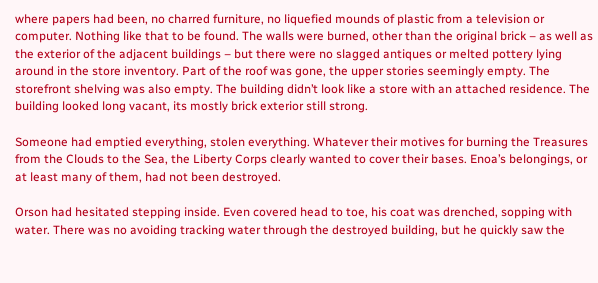where papers had been, no charred furniture, no liquefied mounds of plastic from a television or computer. Nothing like that to be found. The walls were burned, other than the original brick – as well as the exterior of the adjacent buildings – but there were no slagged antiques or melted pottery lying around in the store inventory. Part of the roof was gone, the upper stories seemingly empty. The storefront shelving was also empty. The building didn’t look like a store with an attached residence. The building looked long vacant, its mostly brick exterior still strong.

Someone had emptied everything, stolen everything. Whatever their motives for burning the Treasures from the Clouds to the Sea, the Liberty Corps clearly wanted to cover their bases. Enoa’s belongings, or at least many of them, had not been destroyed.

Orson had hesitated stepping inside. Even covered head to toe, his coat was drenched, sopping with water. There was no avoiding tracking water through the destroyed building, but he quickly saw the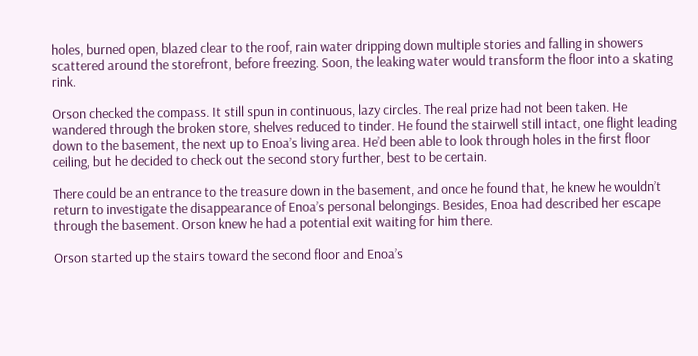holes, burned open, blazed clear to the roof, rain water dripping down multiple stories and falling in showers scattered around the storefront, before freezing. Soon, the leaking water would transform the floor into a skating rink.

Orson checked the compass. It still spun in continuous, lazy circles. The real prize had not been taken. He wandered through the broken store, shelves reduced to tinder. He found the stairwell still intact, one flight leading down to the basement, the next up to Enoa’s living area. He’d been able to look through holes in the first floor ceiling, but he decided to check out the second story further, best to be certain.

There could be an entrance to the treasure down in the basement, and once he found that, he knew he wouldn’t return to investigate the disappearance of Enoa’s personal belongings. Besides, Enoa had described her escape through the basement. Orson knew he had a potential exit waiting for him there.

Orson started up the stairs toward the second floor and Enoa’s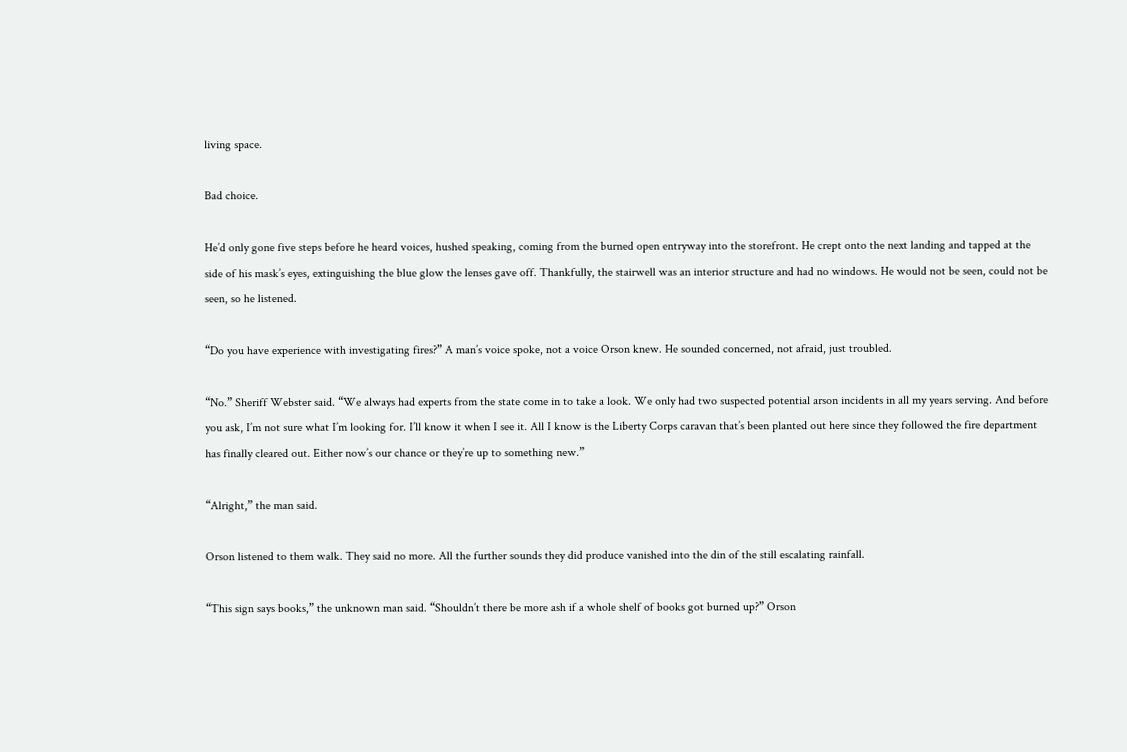living space.

Bad choice.

He’d only gone five steps before he heard voices, hushed speaking, coming from the burned open entryway into the storefront. He crept onto the next landing and tapped at the side of his mask’s eyes, extinguishing the blue glow the lenses gave off. Thankfully, the stairwell was an interior structure and had no windows. He would not be seen, could not be seen, so he listened.

“Do you have experience with investigating fires?” A man’s voice spoke, not a voice Orson knew. He sounded concerned, not afraid, just troubled.

“No.” Sheriff Webster said. “We always had experts from the state come in to take a look. We only had two suspected potential arson incidents in all my years serving. And before you ask, I’m not sure what I’m looking for. I’ll know it when I see it. All I know is the Liberty Corps caravan that’s been planted out here since they followed the fire department has finally cleared out. Either now’s our chance or they’re up to something new.”

“Alright,” the man said.

Orson listened to them walk. They said no more. All the further sounds they did produce vanished into the din of the still escalating rainfall.

“This sign says books,” the unknown man said. “Shouldn’t there be more ash if a whole shelf of books got burned up?” Orson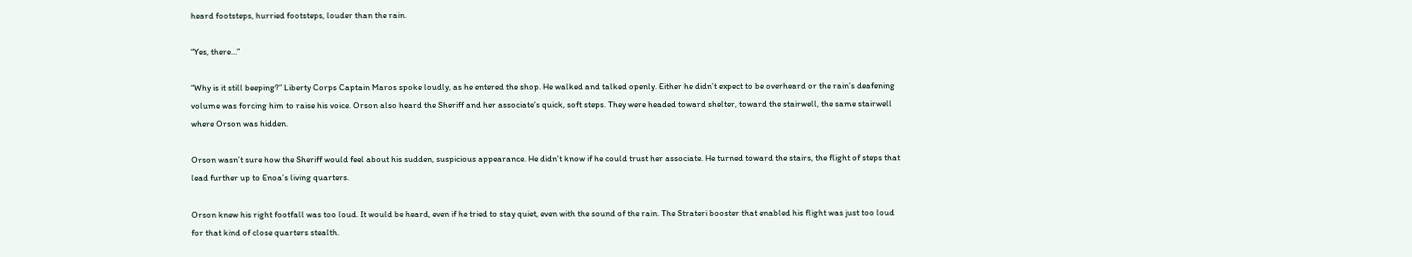heard footsteps, hurried footsteps, louder than the rain.

“Yes, there…”

“Why is it still beeping?” Liberty Corps Captain Maros spoke loudly, as he entered the shop. He walked and talked openly. Either he didn’t expect to be overheard or the rain’s deafening volume was forcing him to raise his voice. Orson also heard the Sheriff and her associate’s quick, soft steps. They were headed toward shelter, toward the stairwell, the same stairwell where Orson was hidden.

Orson wasn’t sure how the Sheriff would feel about his sudden, suspicious appearance. He didn’t know if he could trust her associate. He turned toward the stairs, the flight of steps that lead further up to Enoa’s living quarters.

Orson knew his right footfall was too loud. It would be heard, even if he tried to stay quiet, even with the sound of the rain. The Strateri booster that enabled his flight was just too loud for that kind of close quarters stealth.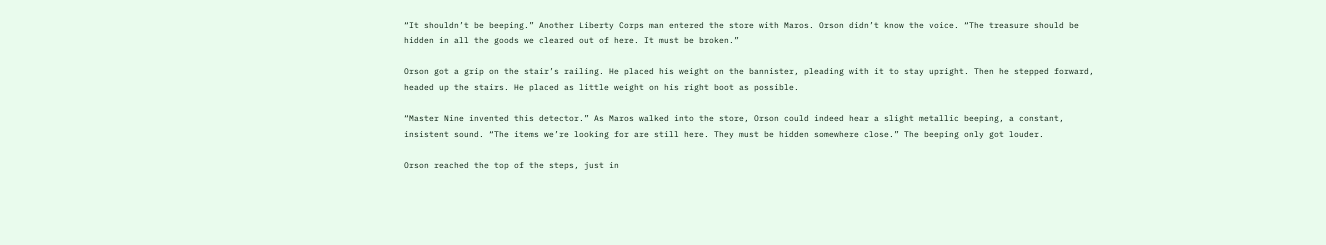“It shouldn’t be beeping.” Another Liberty Corps man entered the store with Maros. Orson didn’t know the voice. “The treasure should be hidden in all the goods we cleared out of here. It must be broken.”

Orson got a grip on the stair’s railing. He placed his weight on the bannister, pleading with it to stay upright. Then he stepped forward, headed up the stairs. He placed as little weight on his right boot as possible.

“Master Nine invented this detector.” As Maros walked into the store, Orson could indeed hear a slight metallic beeping, a constant, insistent sound. “The items we’re looking for are still here. They must be hidden somewhere close.” The beeping only got louder.

Orson reached the top of the steps, just in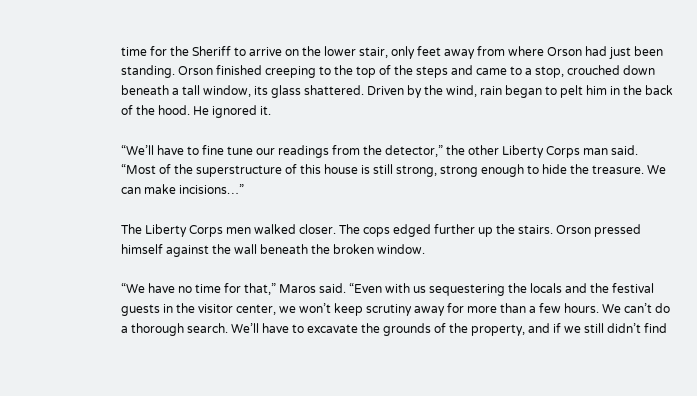time for the Sheriff to arrive on the lower stair, only feet away from where Orson had just been standing. Orson finished creeping to the top of the steps and came to a stop, crouched down beneath a tall window, its glass shattered. Driven by the wind, rain began to pelt him in the back of the hood. He ignored it.

“We’ll have to fine tune our readings from the detector,” the other Liberty Corps man said. “Most of the superstructure of this house is still strong, strong enough to hide the treasure. We can make incisions…”

The Liberty Corps men walked closer. The cops edged further up the stairs. Orson pressed himself against the wall beneath the broken window.

“We have no time for that,” Maros said. “Even with us sequestering the locals and the festival guests in the visitor center, we won’t keep scrutiny away for more than a few hours. We can’t do a thorough search. We’ll have to excavate the grounds of the property, and if we still didn’t find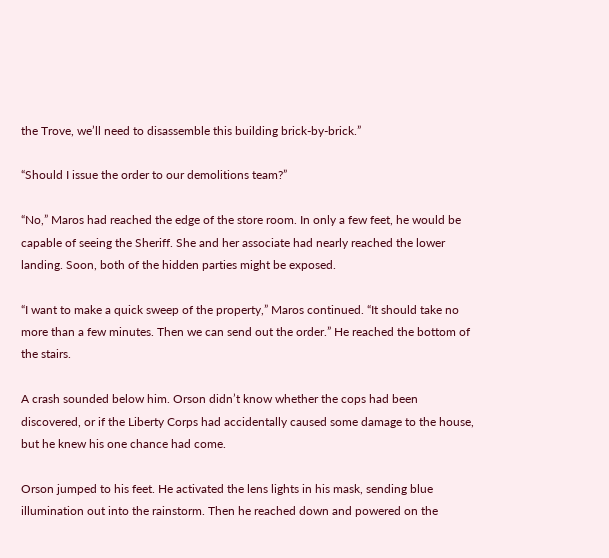the Trove, we’ll need to disassemble this building brick-by-brick.”

“Should I issue the order to our demolitions team?”

“No,” Maros had reached the edge of the store room. In only a few feet, he would be capable of seeing the Sheriff. She and her associate had nearly reached the lower landing. Soon, both of the hidden parties might be exposed.

“I want to make a quick sweep of the property,” Maros continued. “It should take no more than a few minutes. Then we can send out the order.” He reached the bottom of the stairs.

A crash sounded below him. Orson didn’t know whether the cops had been discovered, or if the Liberty Corps had accidentally caused some damage to the house, but he knew his one chance had come.

Orson jumped to his feet. He activated the lens lights in his mask, sending blue illumination out into the rainstorm. Then he reached down and powered on the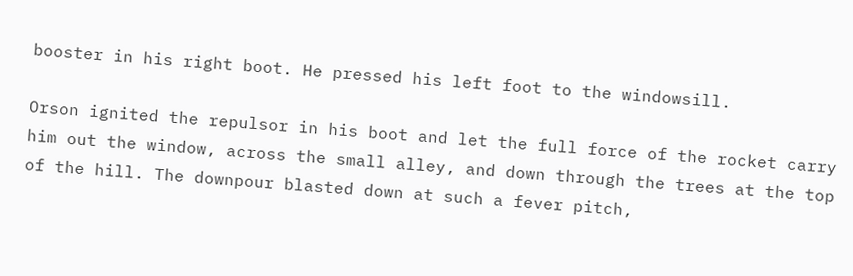booster in his right boot. He pressed his left foot to the windowsill.

Orson ignited the repulsor in his boot and let the full force of the rocket carry him out the window, across the small alley, and down through the trees at the top of the hill. The downpour blasted down at such a fever pitch,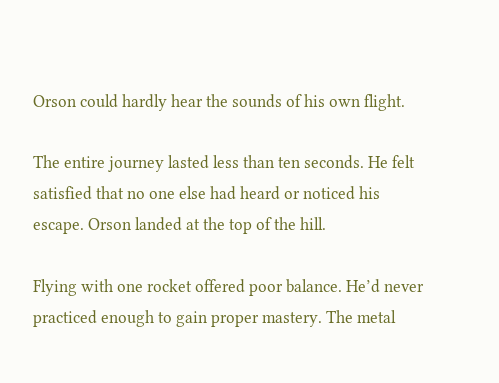Orson could hardly hear the sounds of his own flight.

The entire journey lasted less than ten seconds. He felt satisfied that no one else had heard or noticed his escape. Orson landed at the top of the hill.

Flying with one rocket offered poor balance. He’d never practiced enough to gain proper mastery. The metal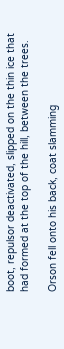boot, repulsor deactivated, slipped on the thin ice that had formed at the top of the hill, between the trees.

Orson fell onto his back, coat slamming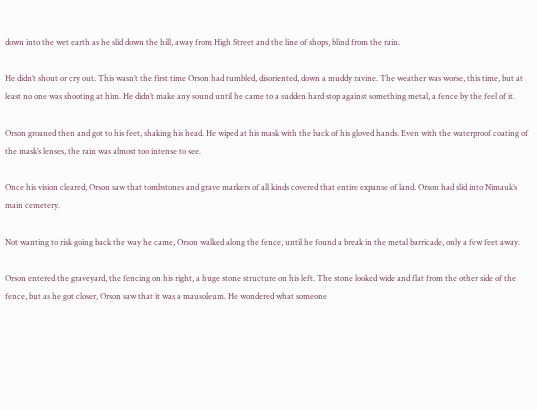down into the wet earth as he slid down the hill, away from High Street and the line of shops, blind from the rain.

He didn’t shout or cry out. This wasn’t the first time Orson had tumbled, disoriented, down a muddy ravine. The weather was worse, this time, but at least no one was shooting at him. He didn’t make any sound until he came to a sudden hard stop against something metal, a fence by the feel of it.

Orson groaned then and got to his feet, shaking his head. He wiped at his mask with the back of his gloved hands. Even with the waterproof coating of the mask’s lenses, the rain was almost too intense to see.

Once his vision cleared, Orson saw that tombstones and grave markers of all kinds covered that entire expanse of land. Orson had slid into Nimauk’s main cemetery.

Not wanting to risk going back the way he came, Orson walked along the fence, until he found a break in the metal barricade, only a few feet away.

Orson entered the graveyard, the fencing on his right, a huge stone structure on his left. The stone looked wide and flat from the other side of the fence, but as he got closer, Orson saw that it was a mausoleum. He wondered what someone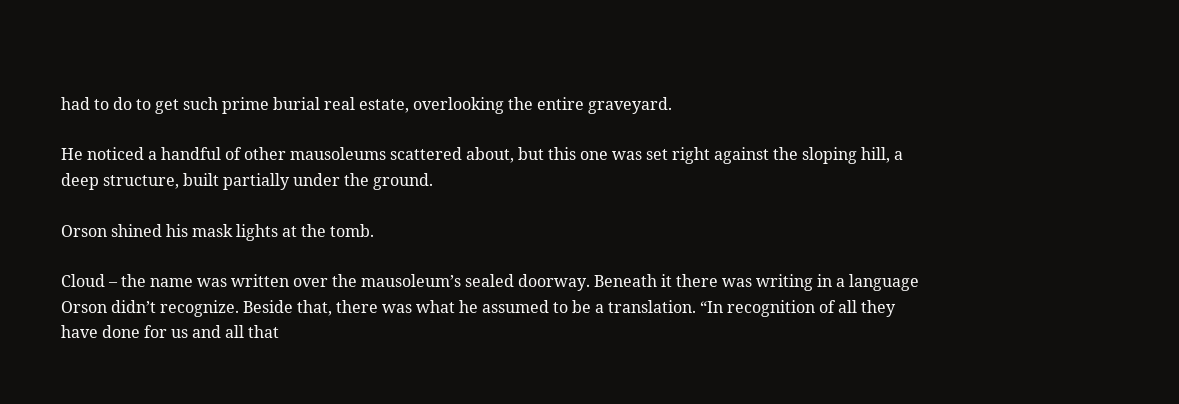had to do to get such prime burial real estate, overlooking the entire graveyard.

He noticed a handful of other mausoleums scattered about, but this one was set right against the sloping hill, a deep structure, built partially under the ground.

Orson shined his mask lights at the tomb.

Cloud – the name was written over the mausoleum’s sealed doorway. Beneath it there was writing in a language Orson didn’t recognize. Beside that, there was what he assumed to be a translation. “In recognition of all they have done for us and all that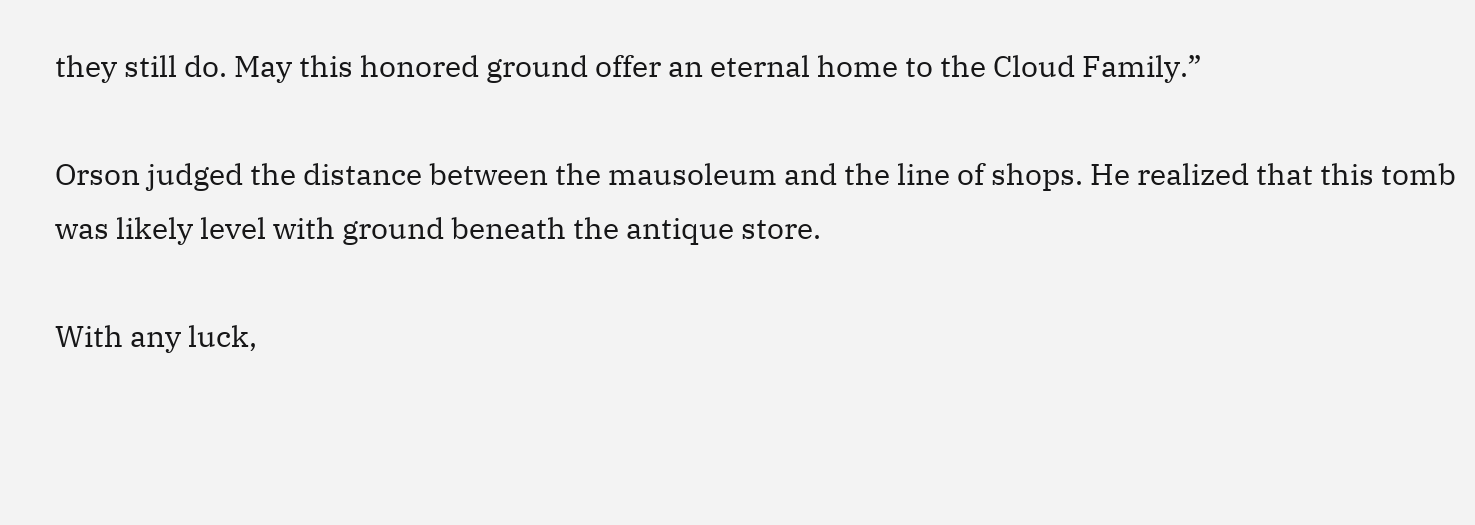they still do. May this honored ground offer an eternal home to the Cloud Family.”

Orson judged the distance between the mausoleum and the line of shops. He realized that this tomb was likely level with ground beneath the antique store.

With any luck,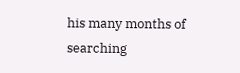his many months of searching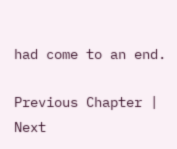had come to an end.

Previous Chapter | Next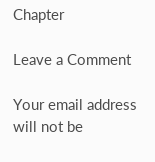Chapter

Leave a Comment

Your email address will not be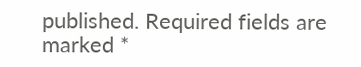published. Required fields are marked *